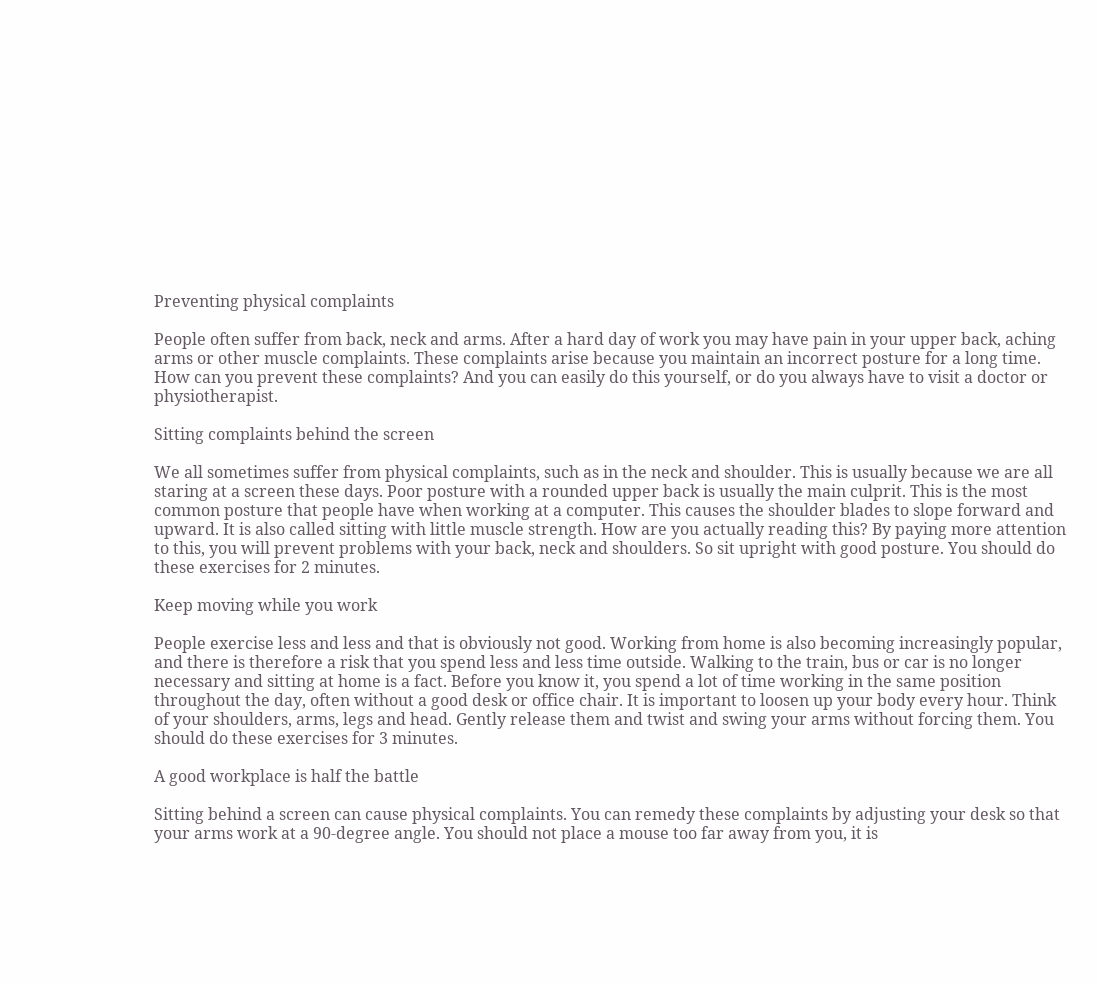Preventing physical complaints

People often suffer from back, neck and arms. After a hard day of work you may have pain in your upper back, aching arms or other muscle complaints. These complaints arise because you maintain an incorrect posture for a long time. How can you prevent these complaints? And you can easily do this yourself, or do you always have to visit a doctor or physiotherapist.

Sitting complaints behind the screen

We all sometimes suffer from physical complaints, such as in the neck and shoulder. This is usually because we are all staring at a screen these days. Poor posture with a rounded upper back is usually the main culprit. This is the most common posture that people have when working at a computer. This causes the shoulder blades to slope forward and upward. It is also called sitting with little muscle strength. How are you actually reading this? By paying more attention to this, you will prevent problems with your back, neck and shoulders. So sit upright with good posture. You should do these exercises for 2 minutes.

Keep moving while you work

People exercise less and less and that is obviously not good. Working from home is also becoming increasingly popular, and there is therefore a risk that you spend less and less time outside. Walking to the train, bus or car is no longer necessary and sitting at home is a fact. Before you know it, you spend a lot of time working in the same position throughout the day, often without a good desk or office chair. It is important to loosen up your body every hour. Think of your shoulders, arms, legs and head. Gently release them and twist and swing your arms without forcing them. You should do these exercises for 3 minutes.

A good workplace is half the battle

Sitting behind a screen can cause physical complaints. You can remedy these complaints by adjusting your desk so that your arms work at a 90-degree angle. You should not place a mouse too far away from you, it is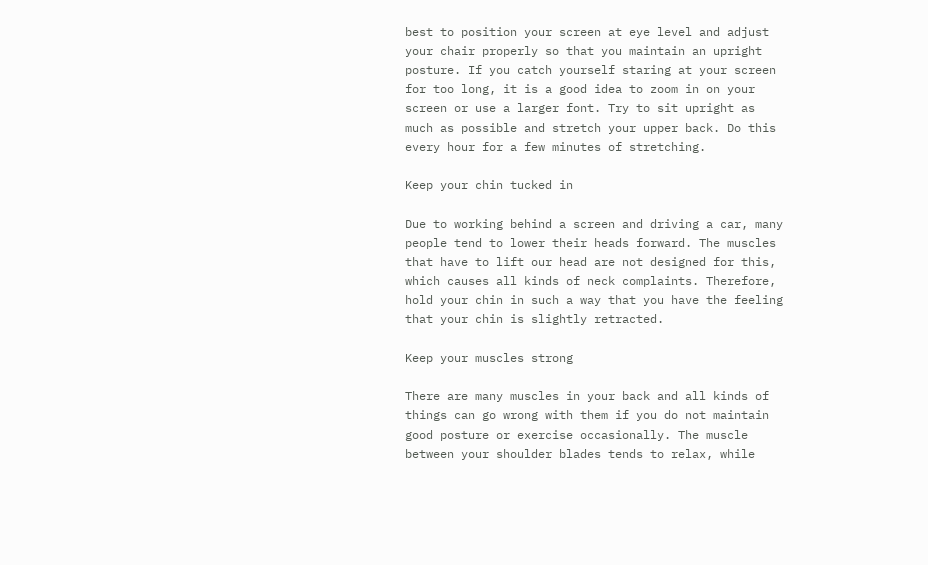best to position your screen at eye level and adjust your chair properly so that you maintain an upright posture. If you catch yourself staring at your screen for too long, it is a good idea to zoom in on your screen or use a larger font. Try to sit upright as much as possible and stretch your upper back. Do this every hour for a few minutes of stretching.

Keep your chin tucked in

Due to working behind a screen and driving a car, many people tend to lower their heads forward. The muscles that have to lift our head are not designed for this, which causes all kinds of neck complaints. Therefore, hold your chin in such a way that you have the feeling that your chin is slightly retracted.

Keep your muscles strong

There are many muscles in your back and all kinds of things can go wrong with them if you do not maintain good posture or exercise occasionally. The muscle between your shoulder blades tends to relax, while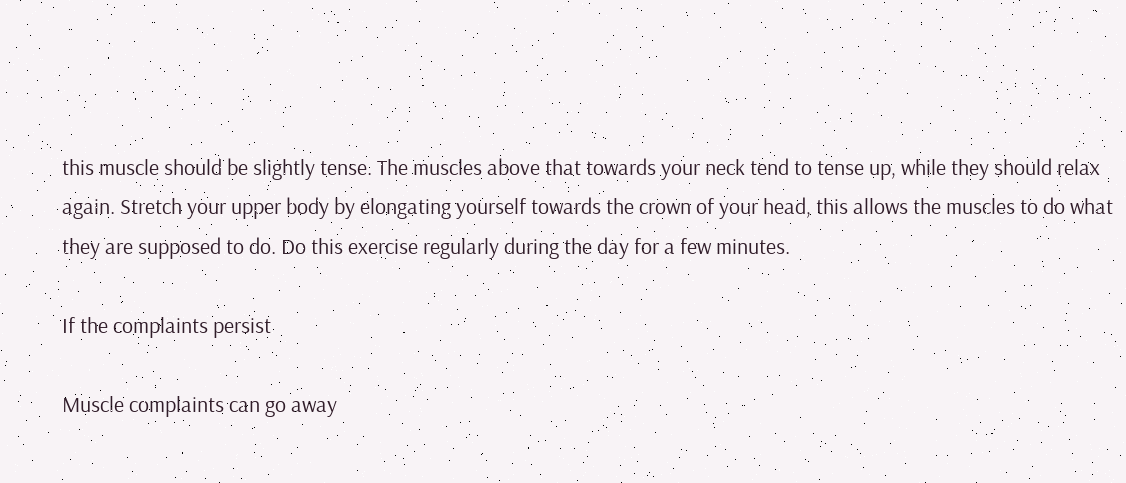this muscle should be slightly tense. The muscles above that towards your neck tend to tense up, while they should relax again. Stretch your upper body by elongating yourself towards the crown of your head, this allows the muscles to do what they are supposed to do. Do this exercise regularly during the day for a few minutes.

If the complaints persist

Muscle complaints can go away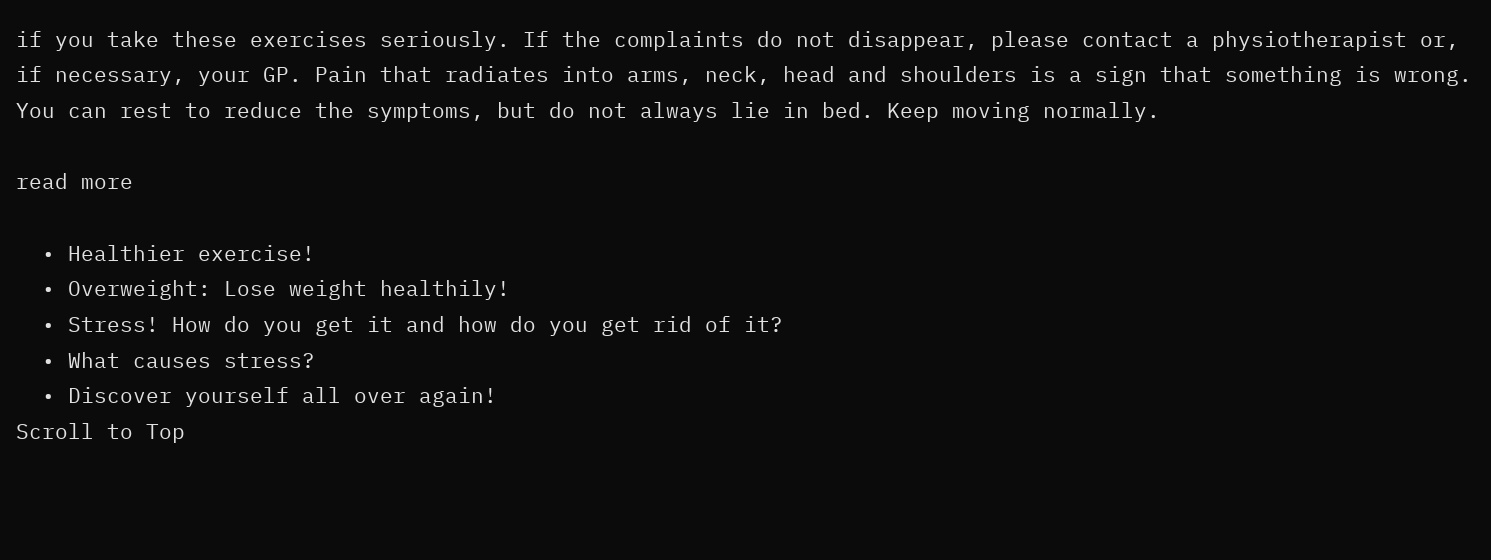if you take these exercises seriously. If the complaints do not disappear, please contact a physiotherapist or, if necessary, your GP. Pain that radiates into arms, neck, head and shoulders is a sign that something is wrong. You can rest to reduce the symptoms, but do not always lie in bed. Keep moving normally.

read more

  • Healthier exercise!
  • Overweight: Lose weight healthily!
  • Stress! How do you get it and how do you get rid of it?
  • What causes stress?
  • Discover yourself all over again!
Scroll to Top